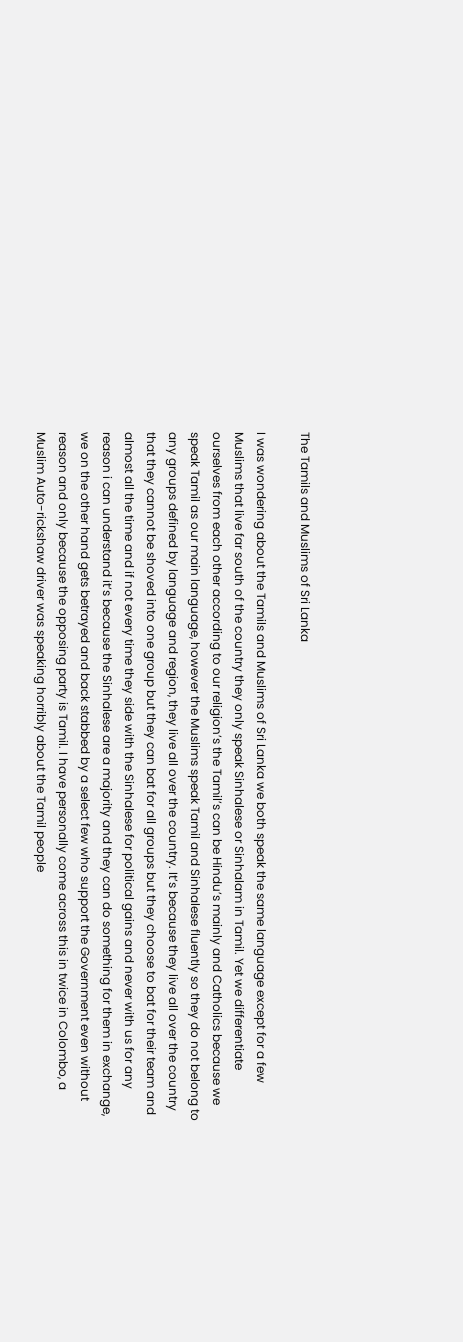The Tamils and Muslims of Sri Lanka

I was wondering about the Tamils and Muslims of Sri Lanka we both speak the same language except for a few Muslims that live far south of the country they only speak Sinhalese or Sinhalam in Tamil. Yet we differentiate ourselves from each other according to our religion’s the Tamil’s can be Hindu’s mainly and Catholics because we speak Tamil as our main language, however the Muslims speak Tamil and Sinhalese fluently so they do not belong to any groups defined by language and region, they live all over the country. It’s because they live all over the country that they cannot be shoved into one group but they can bat for all groups but they choose to bat for their team and almost all the time and if not every time they side with the Sinhalese for political gains and never with us for any reason i can understand it’s because the Sinhalese are a majority and they can do something for them in exchange, we on the other hand gets betrayed and back stabbed by a select few who support the Government even without reason and only because the opposing party is Tamil. I have personally come across this in twice in Colombo, a Muslim Auto-rickshaw driver was speaking horribly about the Tamil people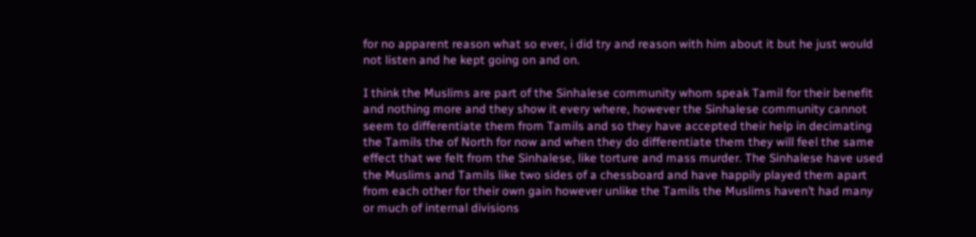for no apparent reason what so ever, i did try and reason with him about it but he just would not listen and he kept going on and on.

I think the Muslims are part of the Sinhalese community whom speak Tamil for their benefit and nothing more and they show it every where, however the Sinhalese community cannot seem to differentiate them from Tamils and so they have accepted their help in decimating the Tamils the of North for now and when they do differentiate them they will feel the same effect that we felt from the Sinhalese, like torture and mass murder. The Sinhalese have used the Muslims and Tamils like two sides of a chessboard and have happily played them apart from each other for their own gain however unlike the Tamils the Muslims haven’t had many or much of internal divisions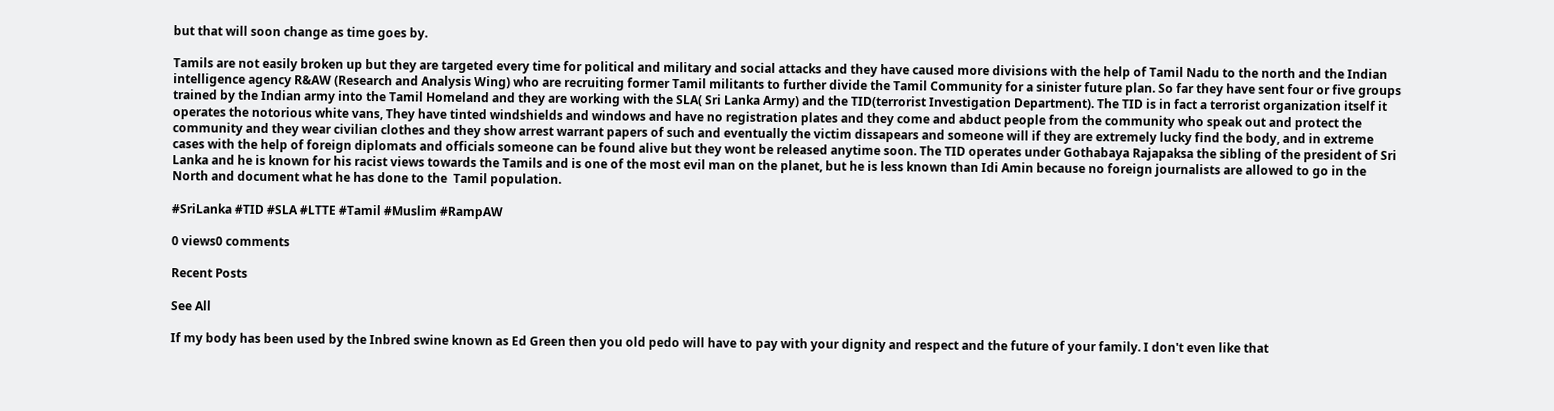but that will soon change as time goes by.

Tamils are not easily broken up but they are targeted every time for political and military and social attacks and they have caused more divisions with the help of Tamil Nadu to the north and the Indian intelligence agency R&AW (Research and Analysis Wing) who are recruiting former Tamil militants to further divide the Tamil Community for a sinister future plan. So far they have sent four or five groups trained by the Indian army into the Tamil Homeland and they are working with the SLA( Sri Lanka Army) and the TID(terrorist Investigation Department). The TID is in fact a terrorist organization itself it operates the notorious white vans, They have tinted windshields and windows and have no registration plates and they come and abduct people from the community who speak out and protect the community and they wear civilian clothes and they show arrest warrant papers of such and eventually the victim dissapears and someone will if they are extremely lucky find the body, and in extreme cases with the help of foreign diplomats and officials someone can be found alive but they wont be released anytime soon. The TID operates under Gothabaya Rajapaksa the sibling of the president of Sri Lanka and he is known for his racist views towards the Tamils and is one of the most evil man on the planet, but he is less known than Idi Amin because no foreign journalists are allowed to go in the North and document what he has done to the  Tamil population.

#SriLanka #TID #SLA #LTTE #Tamil #Muslim #RampAW

0 views0 comments

Recent Posts

See All

If my body has been used by the Inbred swine known as Ed Green then you old pedo will have to pay with your dignity and respect and the future of your family. I don't even like that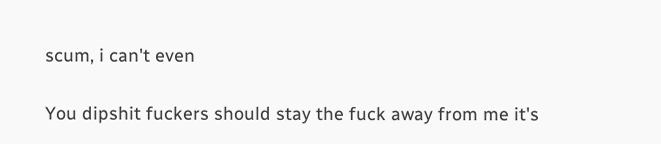scum, i can't even

You dipshit fuckers should stay the fuck away from me it's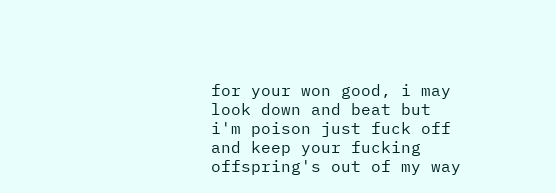for your won good, i may look down and beat but i'm poison just fuck off and keep your fucking offspring's out of my way